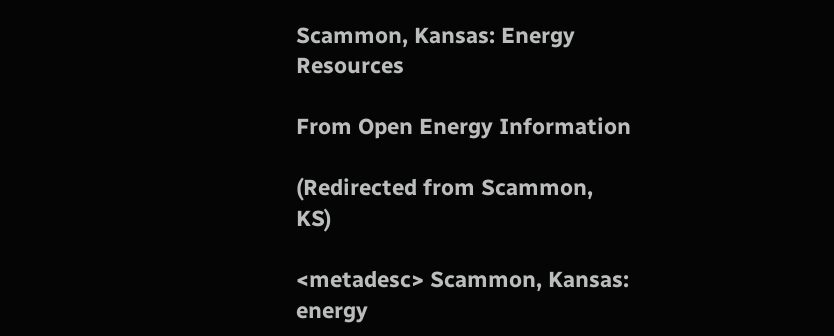Scammon, Kansas: Energy Resources

From Open Energy Information

(Redirected from Scammon, KS)

<metadesc> Scammon, Kansas: energy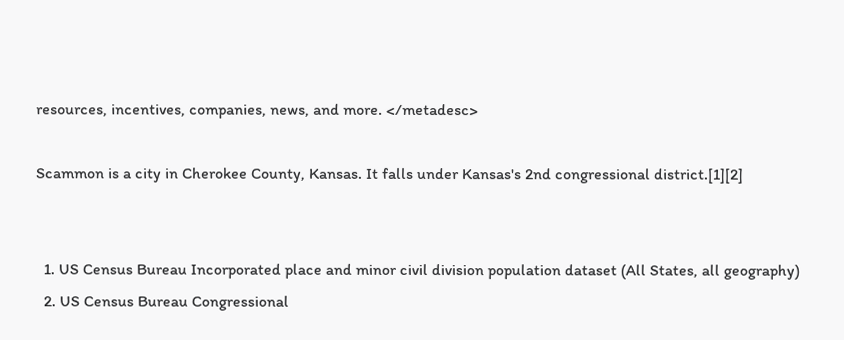resources, incentives, companies, news, and more. </metadesc>

Scammon is a city in Cherokee County, Kansas. It falls under Kansas's 2nd congressional district.[1][2]


  1. US Census Bureau Incorporated place and minor civil division population dataset (All States, all geography)
  2. US Census Bureau Congressional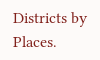Districts by Places.